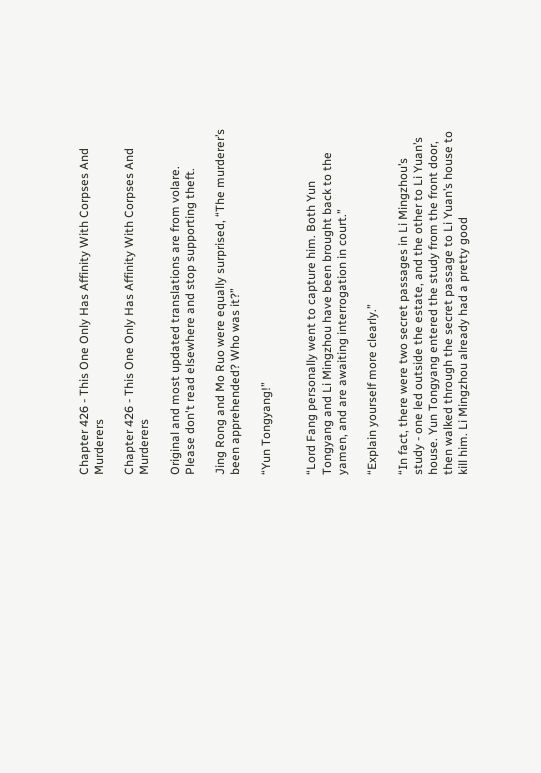Chapter 426 - This One Only Has Affinity With Corpses And Murderers

Chapter 426 - This One Only Has Affinity With Corpses And Murderers

Original and most updated translations are from volare. Please don't read elsewhere and stop supporting theft.

Jing Rong and Mo Ruo were equally surprised, “The murderer’s been apprehended? Who was it?”

“Yun Tongyang!”


“Lord Fang personally went to capture him. Both Yun Tongyang and Li Mingzhou have been brought back to the yamen, and are awaiting interrogation in court.”

“Explain yourself more clearly.”

“In fact, there were two secret passages in Li Mingzhou’s study - one led outside the estate, and the other to Li Yuan’s house. Yun Tongyang entered the study from the front door, then walked through the secret passage to Li Yuan’s house to kill him. Li Mingzhou already had a pretty good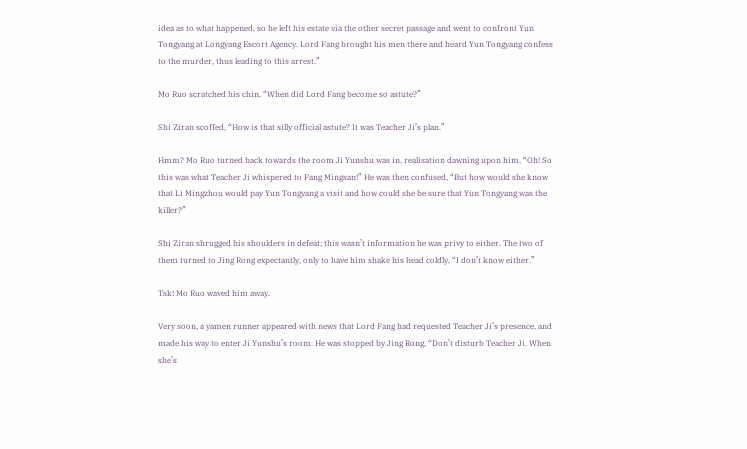idea as to what happened, so he left his estate via the other secret passage and went to confront Yun Tongyang at Longyang Escort Agency. Lord Fang brought his men there and heard Yun Tongyang confess to the murder, thus leading to this arrest.”

Mo Ruo scratched his chin, “When did Lord Fang become so astute?”

Shi Ziran scoffed, “How is that silly official astute? It was Teacher Ji’s plan.”

Hmm? Mo Ruo turned back towards the room Ji Yunshu was in, realisation dawning upon him, “Oh! So this was what Teacher Ji whispered to Fang Mingsan!” He was then confused, “But how would she know that Li Mingzhou would pay Yun Tongyang a visit and how could she be sure that Yun Tongyang was the killer?”

Shi Ziran shrugged his shoulders in defeat; this wasn’t information he was privy to either. The two of them turned to Jing Rong expectantly, only to have him shake his head coldly, “I don’t know either.”

Tsk! Mo Ruo waved him away.

Very soon, a yamen runner appeared with news that Lord Fang had requested Teacher Ji’s presence, and made his way to enter Ji Yunshu’s room. He was stopped by Jing Rong, “Don’t disturb Teacher Ji. When she’s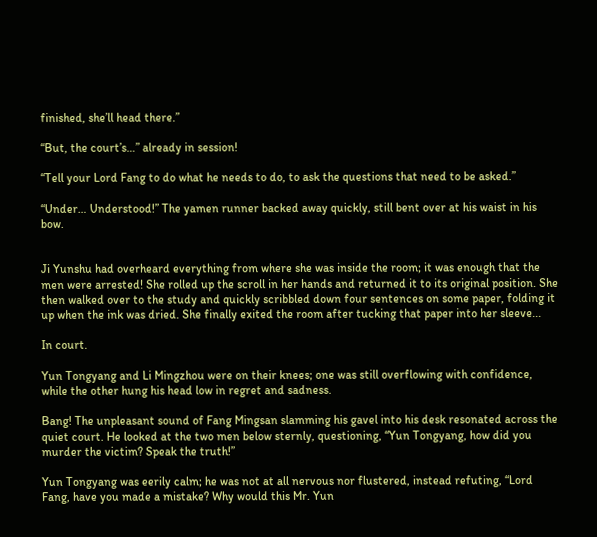finished, she’ll head there.”

“But, the court’s…” already in session!

“Tell your Lord Fang to do what he needs to do, to ask the questions that need to be asked.”

“Under… Understood!” The yamen runner backed away quickly, still bent over at his waist in his bow.


Ji Yunshu had overheard everything from where she was inside the room; it was enough that the men were arrested! She rolled up the scroll in her hands and returned it to its original position. She then walked over to the study and quickly scribbled down four sentences on some paper, folding it up when the ink was dried. She finally exited the room after tucking that paper into her sleeve...

In court.

Yun Tongyang and Li Mingzhou were on their knees; one was still overflowing with confidence, while the other hung his head low in regret and sadness.

Bang! The unpleasant sound of Fang Mingsan slamming his gavel into his desk resonated across the quiet court. He looked at the two men below sternly, questioning, “Yun Tongyang, how did you murder the victim? Speak the truth!”

Yun Tongyang was eerily calm; he was not at all nervous nor flustered, instead refuting, “Lord Fang, have you made a mistake? Why would this Mr. Yun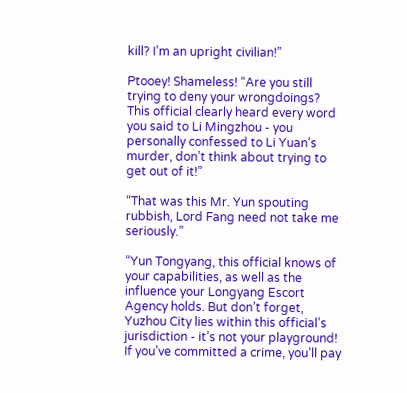kill? I’m an upright civilian!”

Ptooey! Shameless! “Are you still trying to deny your wrongdoings? This official clearly heard every word you said to Li Mingzhou - you personally confessed to Li Yuan’s murder, don’t think about trying to get out of it!”

“That was this Mr. Yun spouting rubbish, Lord Fang need not take me seriously.”

“Yun Tongyang, this official knows of your capabilities, as well as the influence your Longyang Escort Agency holds. But don’t forget, Yuzhou City lies within this official’s jurisdiction - it’s not your playground! If you’ve committed a crime, you’ll pay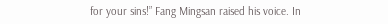for your sins!” Fang Mingsan raised his voice. In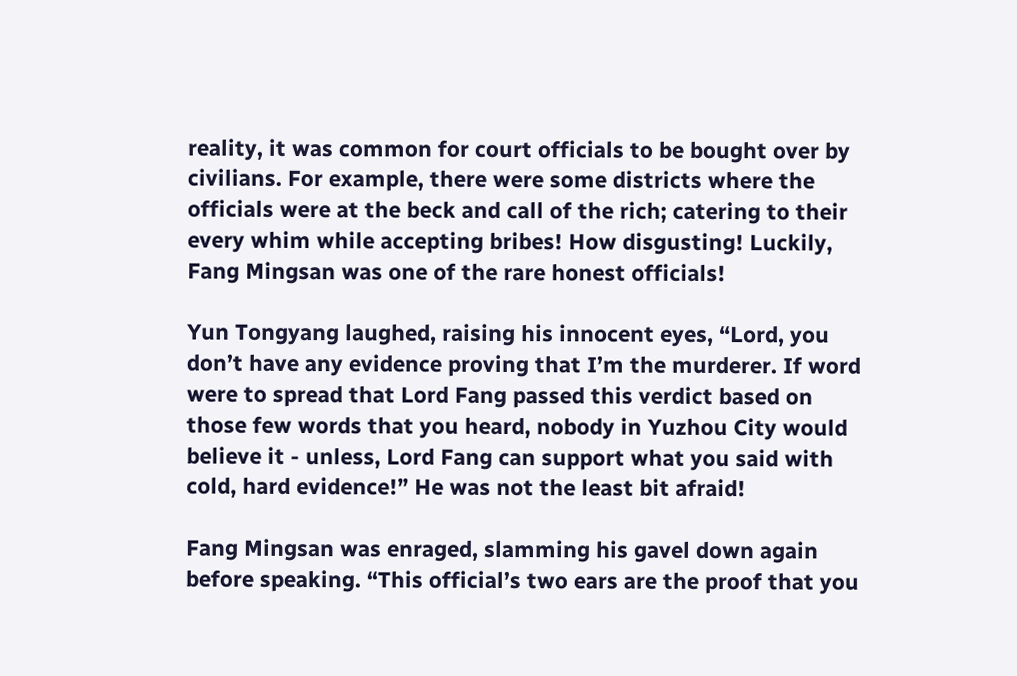reality, it was common for court officials to be bought over by civilians. For example, there were some districts where the officials were at the beck and call of the rich; catering to their every whim while accepting bribes! How disgusting! Luckily, Fang Mingsan was one of the rare honest officials!

Yun Tongyang laughed, raising his innocent eyes, “Lord, you don’t have any evidence proving that I’m the murderer. If word were to spread that Lord Fang passed this verdict based on those few words that you heard, nobody in Yuzhou City would believe it - unless, Lord Fang can support what you said with cold, hard evidence!” He was not the least bit afraid!

Fang Mingsan was enraged, slamming his gavel down again before speaking. “This official’s two ears are the proof that you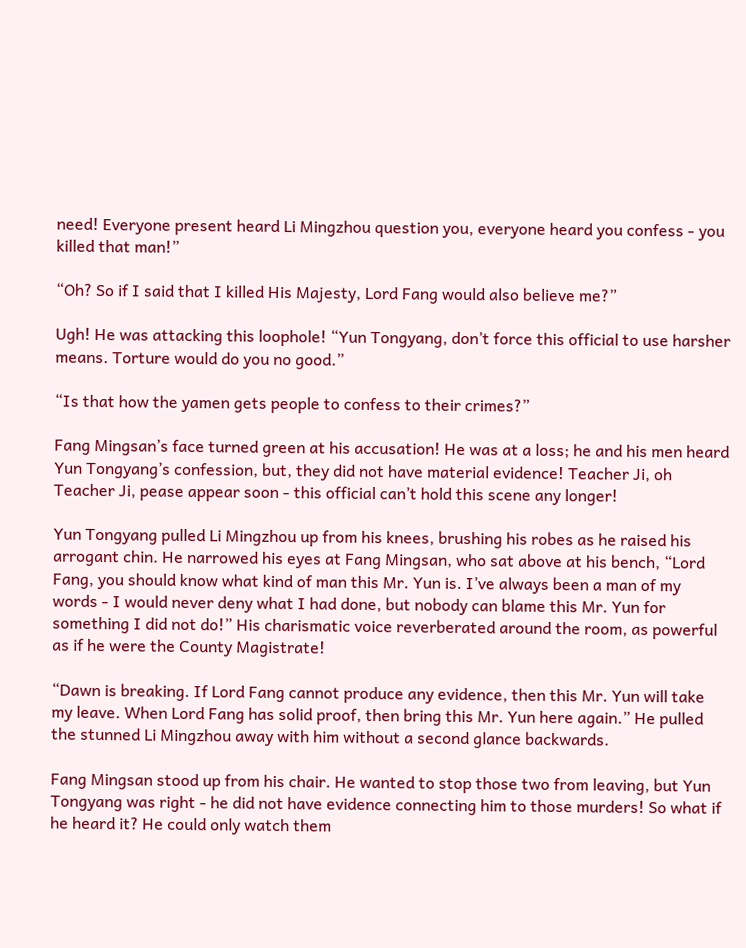need! Everyone present heard Li Mingzhou question you, everyone heard you confess - you killed that man!”

“Oh? So if I said that I killed His Majesty, Lord Fang would also believe me?”

Ugh! He was attacking this loophole! “Yun Tongyang, don’t force this official to use harsher means. Torture would do you no good.”

“Is that how the yamen gets people to confess to their crimes?”

Fang Mingsan’s face turned green at his accusation! He was at a loss; he and his men heard Yun Tongyang’s confession, but, they did not have material evidence! Teacher Ji, oh Teacher Ji, pease appear soon - this official can’t hold this scene any longer!

Yun Tongyang pulled Li Mingzhou up from his knees, brushing his robes as he raised his arrogant chin. He narrowed his eyes at Fang Mingsan, who sat above at his bench, “Lord Fang, you should know what kind of man this Mr. Yun is. I’ve always been a man of my words - I would never deny what I had done, but nobody can blame this Mr. Yun for something I did not do!” His charismatic voice reverberated around the room, as powerful as if he were the County Magistrate!

“Dawn is breaking. If Lord Fang cannot produce any evidence, then this Mr. Yun will take my leave. When Lord Fang has solid proof, then bring this Mr. Yun here again.” He pulled the stunned Li Mingzhou away with him without a second glance backwards.

Fang Mingsan stood up from his chair. He wanted to stop those two from leaving, but Yun Tongyang was right - he did not have evidence connecting him to those murders! So what if he heard it? He could only watch them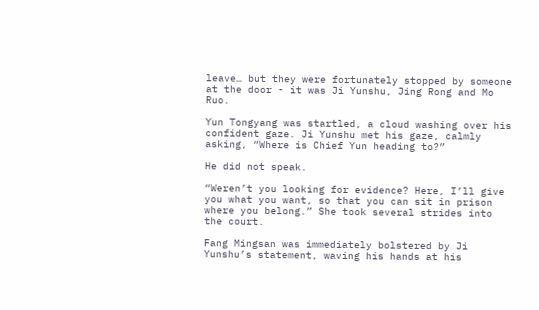leave… but they were fortunately stopped by someone at the door - it was Ji Yunshu, Jing Rong and Mo Ruo.

Yun Tongyang was startled, a cloud washing over his confident gaze. Ji Yunshu met his gaze, calmly asking, “Where is Chief Yun heading to?”

He did not speak.

“Weren’t you looking for evidence? Here, I’ll give you what you want, so that you can sit in prison where you belong.” She took several strides into the court.

Fang Mingsan was immediately bolstered by Ji Yunshu’s statement, waving his hands at his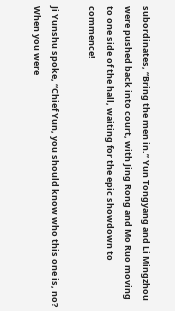subordinates, “Bring the men in.” Yun Tongyang and Li Mingzhou were pushed back into court, with Jing Rong and Mo Ruo moving to one side of the hall, waiting for the epic showdown to commence!

Ji Yunshu spoke, “Chief Yun, you should know who this one is, no? When you were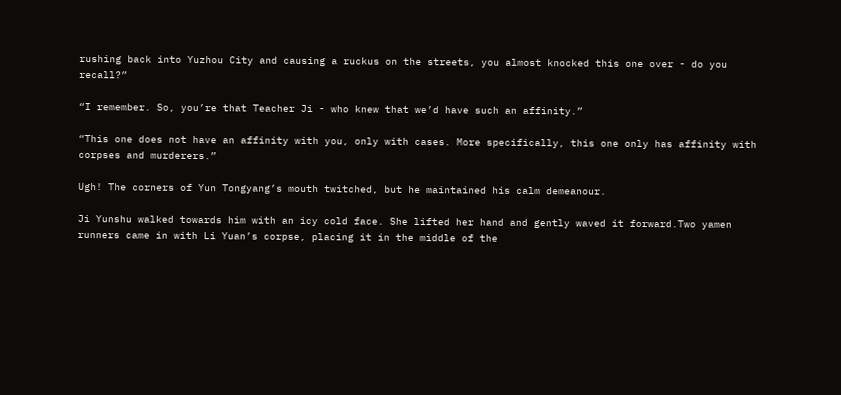rushing back into Yuzhou City and causing a ruckus on the streets, you almost knocked this one over - do you recall?”

“I remember. So, you’re that Teacher Ji - who knew that we’d have such an affinity.”

“This one does not have an affinity with you, only with cases. More specifically, this one only has affinity with corpses and murderers.”

Ugh! The corners of Yun Tongyang’s mouth twitched, but he maintained his calm demeanour.

Ji Yunshu walked towards him with an icy cold face. She lifted her hand and gently waved it forward.Two yamen runners came in with Li Yuan’s corpse, placing it in the middle of the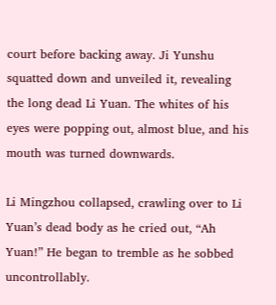court before backing away. Ji Yunshu squatted down and unveiled it, revealing the long dead Li Yuan. The whites of his eyes were popping out, almost blue, and his mouth was turned downwards.

Li Mingzhou collapsed, crawling over to Li Yuan’s dead body as he cried out, “Ah Yuan!” He began to tremble as he sobbed uncontrollably.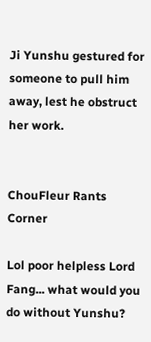Ji Yunshu gestured for someone to pull him away, lest he obstruct her work.


ChouFleur Rants Corner

Lol poor helpless Lord Fang... what would you do without Yunshu?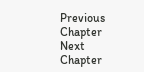Previous Chapter Next Chapter